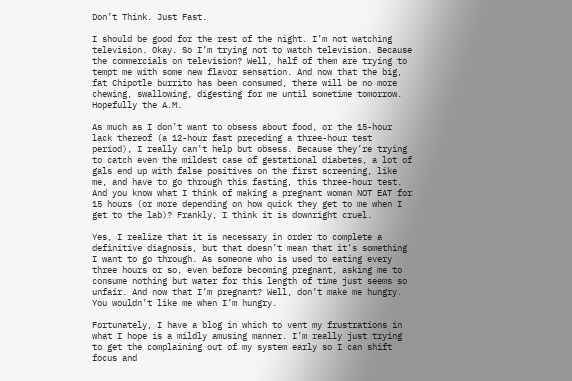Don’t Think. Just Fast.

I should be good for the rest of the night. I’m not watching television. Okay. So I’m trying not to watch television. Because the commercials on television? Well, half of them are trying to tempt me with some new flavor sensation. And now that the big, fat Chipotle burrito has been consumed, there will be no more chewing, swallowing, digesting for me until sometime tomorrow. Hopefully the A.M.

As much as I don’t want to obsess about food, or the 15-hour lack thereof (a 12-hour fast preceding a three-hour test period), I really can’t help but obsess. Because they’re trying to catch even the mildest case of gestational diabetes, a lot of gals end up with false positives on the first screening, like me, and have to go through this fasting, this three-hour test. And you know what I think of making a pregnant woman NOT EAT for 15 hours (or more depending on how quick they get to me when I get to the lab)? Frankly, I think it is downright cruel.

Yes, I realize that it is necessary in order to complete a definitive diagnosis, but that doesn’t mean that it’s something I want to go through. As someone who is used to eating every three hours or so, even before becoming pregnant, asking me to consume nothing but water for this length of time just seems so unfair. And now that I’m pregnant? Well, don’t make me hungry. You wouldn’t like me when I’m hungry.

Fortunately, I have a blog in which to vent my frustrations in what I hope is a mildly amusing manner. I’m really just trying to get the complaining out of my system early so I can shift focus and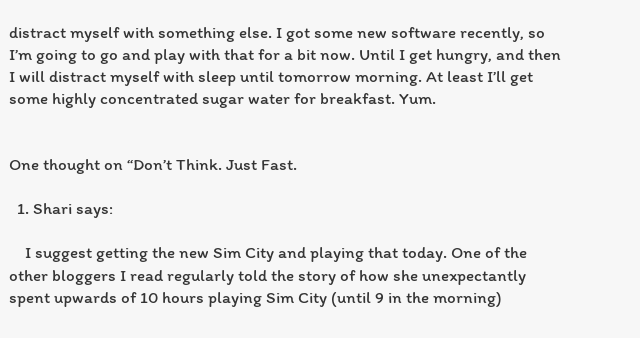distract myself with something else. I got some new software recently, so I’m going to go and play with that for a bit now. Until I get hungry, and then I will distract myself with sleep until tomorrow morning. At least I’ll get some highly concentrated sugar water for breakfast. Yum.


One thought on “Don’t Think. Just Fast.

  1. Shari says:

    I suggest getting the new Sim City and playing that today. One of the other bloggers I read regularly told the story of how she unexpectantly spent upwards of 10 hours playing Sim City (until 9 in the morning)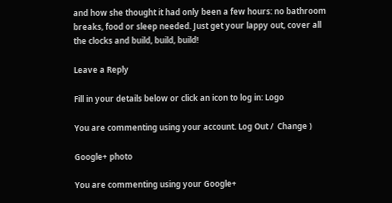and how she thought it had only been a few hours: no bathroom breaks, food or sleep needed. Just get your lappy out, cover all the clocks and build, build, build!

Leave a Reply

Fill in your details below or click an icon to log in: Logo

You are commenting using your account. Log Out /  Change )

Google+ photo

You are commenting using your Google+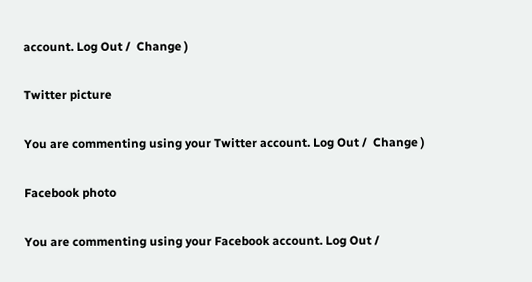account. Log Out /  Change )

Twitter picture

You are commenting using your Twitter account. Log Out /  Change )

Facebook photo

You are commenting using your Facebook account. Log Out /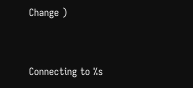Change )


Connecting to %s